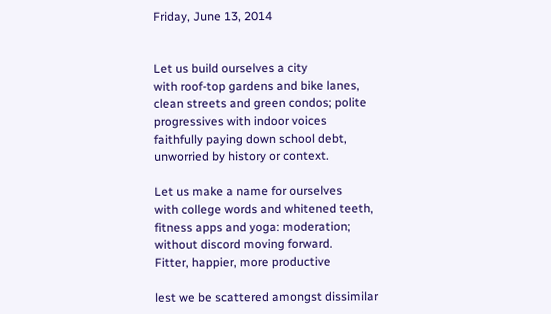Friday, June 13, 2014


Let us build ourselves a city
with roof-top gardens and bike lanes,
clean streets and green condos; polite
progressives with indoor voices
faithfully paying down school debt,
unworried by history or context.

Let us make a name for ourselves
with college words and whitened teeth,
fitness apps and yoga: moderation;
without discord moving forward.
Fitter, happier, more productive

lest we be scattered amongst dissimilar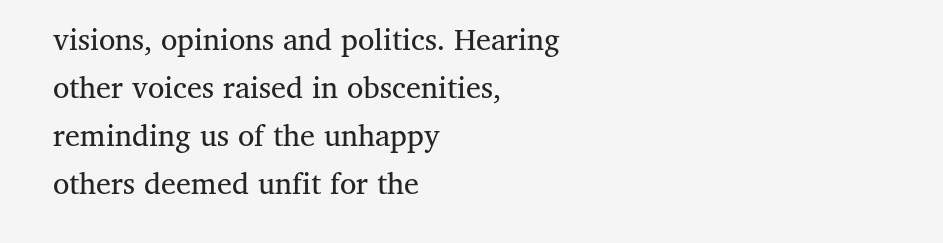visions, opinions and politics. Hearing
other voices raised in obscenities,
reminding us of the unhappy
others deemed unfit for the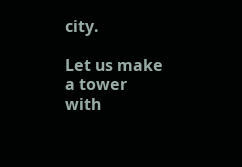city.

Let us make a tower
with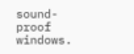sound-proof windows.